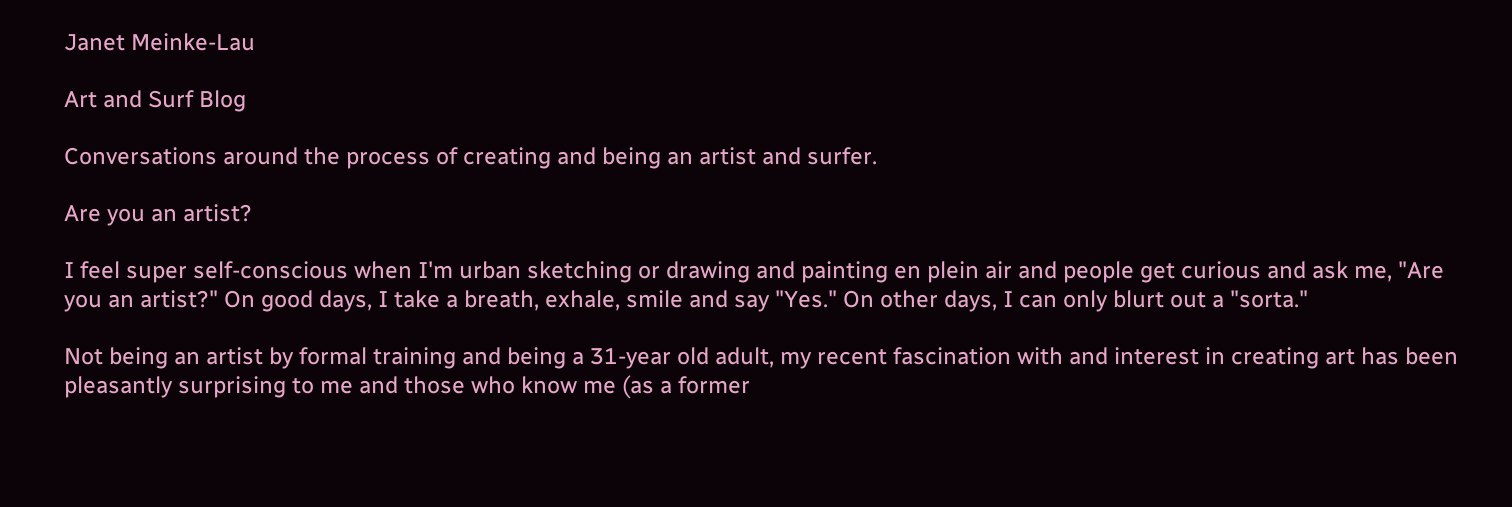Janet Meinke-Lau

Art and Surf Blog

Conversations around the process of creating and being an artist and surfer.

Are you an artist?

I feel super self-conscious when I'm urban sketching or drawing and painting en plein air and people get curious and ask me, "Are you an artist?" On good days, I take a breath, exhale, smile and say "Yes." On other days, I can only blurt out a "sorta."

Not being an artist by formal training and being a 31-year old adult, my recent fascination with and interest in creating art has been pleasantly surprising to me and those who know me (as a former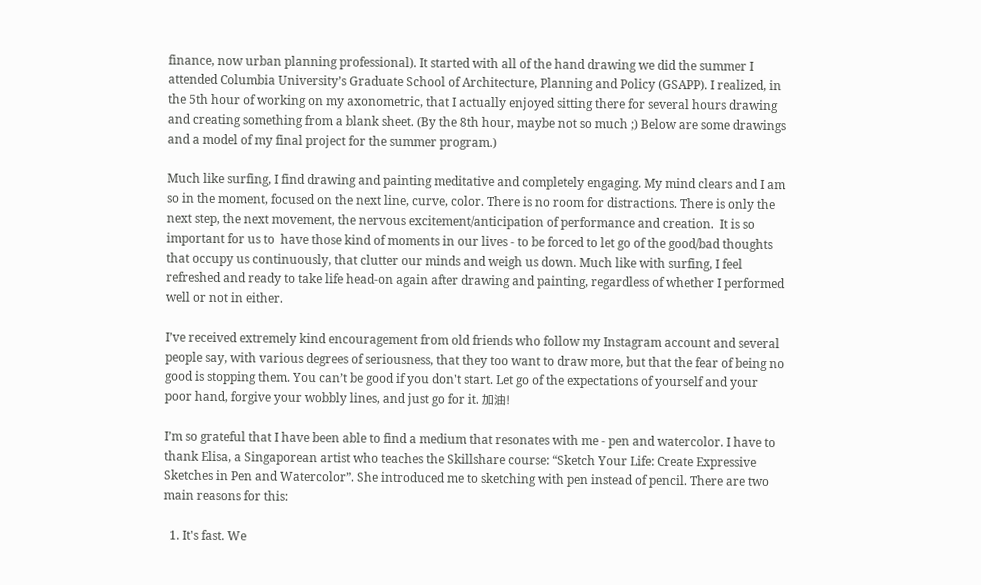finance, now urban planning professional). It started with all of the hand drawing we did the summer I attended Columbia University’s Graduate School of Architecture, Planning and Policy (GSAPP). I realized, in the 5th hour of working on my axonometric, that I actually enjoyed sitting there for several hours drawing and creating something from a blank sheet. (By the 8th hour, maybe not so much ;) Below are some drawings and a model of my final project for the summer program.)

Much like surfing, I find drawing and painting meditative and completely engaging. My mind clears and I am so in the moment, focused on the next line, curve, color. There is no room for distractions. There is only the next step, the next movement, the nervous excitement/anticipation of performance and creation.  It is so important for us to  have those kind of moments in our lives - to be forced to let go of the good/bad thoughts that occupy us continuously, that clutter our minds and weigh us down. Much like with surfing, I feel refreshed and ready to take life head-on again after drawing and painting, regardless of whether I performed well or not in either.

I’ve received extremely kind encouragement from old friends who follow my Instagram account and several people say, with various degrees of seriousness, that they too want to draw more, but that the fear of being no good is stopping them. You can’t be good if you don't start. Let go of the expectations of yourself and your poor hand, forgive your wobbly lines, and just go for it. 加油!

I’m so grateful that I have been able to find a medium that resonates with me - pen and watercolor. I have to thank Elisa, a Singaporean artist who teaches the Skillshare course: “Sketch Your Life: Create Expressive Sketches in Pen and Watercolor”. She introduced me to sketching with pen instead of pencil. There are two main reasons for this:

  1. It's fast. We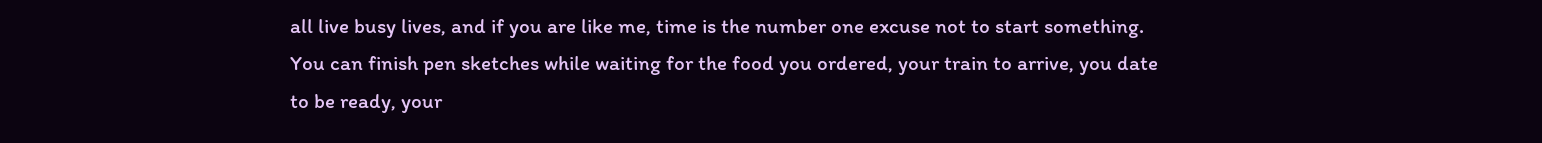all live busy lives, and if you are like me, time is the number one excuse not to start something. You can finish pen sketches while waiting for the food you ordered, your train to arrive, you date to be ready, your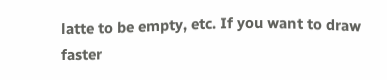latte to be empty, etc. If you want to draw faster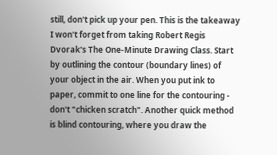still, don't pick up your pen. This is the takeaway I won't forget from taking Robert Regis Dvorak's The One-Minute Drawing Class. Start by outlining the contour (boundary lines) of your object in the air. When you put ink to paper, commit to one line for the contouring - don't "chicken scratch". Another quick method is blind contouring, where you draw the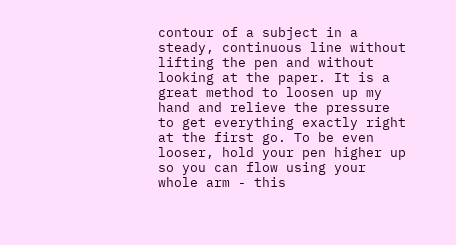contour of a subject in a steady, continuous line without lifting the pen and without looking at the paper. It is a great method to loosen up my hand and relieve the pressure to get everything exactly right at the first go. To be even looser, hold your pen higher up so you can flow using your whole arm - this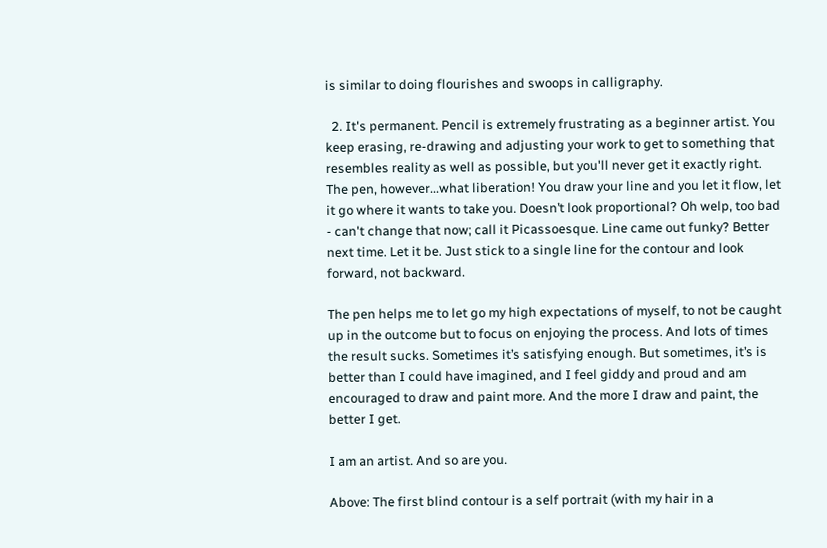is similar to doing flourishes and swoops in calligraphy.

  2. It's permanent. Pencil is extremely frustrating as a beginner artist. You keep erasing, re-drawing and adjusting your work to get to something that resembles reality as well as possible, but you'll never get it exactly right. The pen, however...what liberation! You draw your line and you let it flow, let it go where it wants to take you. Doesn’t look proportional? Oh welp, too bad - can't change that now; call it Picassoesque. Line came out funky? Better next time. Let it be. Just stick to a single line for the contour and look forward, not backward.

The pen helps me to let go my high expectations of myself, to not be caught up in the outcome but to focus on enjoying the process. And lots of times the result sucks. Sometimes it’s satisfying enough. But sometimes, it’s is better than I could have imagined, and I feel giddy and proud and am encouraged to draw and paint more. And the more I draw and paint, the better I get.

I am an artist. And so are you.

Above: The first blind contour is a self portrait (with my hair in a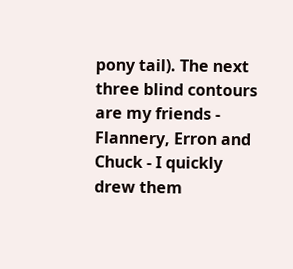pony tail). The next three blind contours are my friends - Flannery, Erron and Chuck - I quickly drew them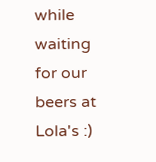while waiting for our beers at Lola's :)